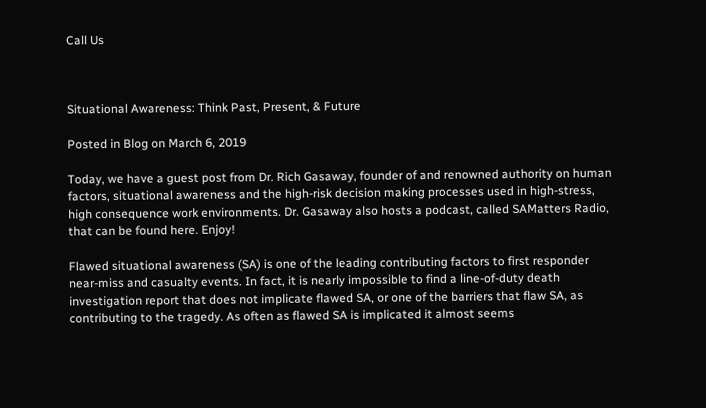Call Us



Situational Awareness: Think Past, Present, & Future

Posted in Blog on March 6, 2019

Today, we have a guest post from Dr. Rich Gasaway, founder of and renowned authority on human factors, situational awareness and the high-risk decision making processes used in high-stress, high consequence work environments. Dr. Gasaway also hosts a podcast, called SAMatters Radio, that can be found here. Enjoy!

Flawed situational awareness (SA) is one of the leading contributing factors to first responder near-miss and casualty events. In fact, it is nearly impossible to find a line-of-duty death investigation report that does not implicate flawed SA, or one of the barriers that flaw SA, as contributing to the tragedy. As often as flawed SA is implicated it almost seems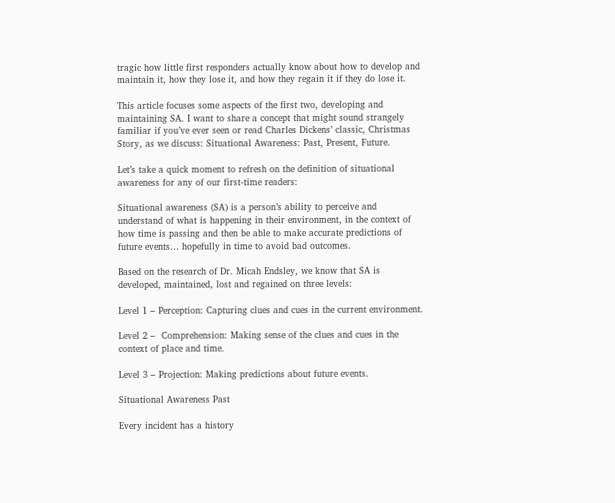tragic how little first responders actually know about how to develop and maintain it, how they lose it, and how they regain it if they do lose it.

This article focuses some aspects of the first two, developing and maintaining SA. I want to share a concept that might sound strangely familiar if you’ve ever seen or read Charles Dickens’ classic, Christmas Story, as we discuss: Situational Awareness: Past, Present, Future.

Let’s take a quick moment to refresh on the definition of situational awareness for any of our first-time readers:

Situational awareness (SA) is a person’s ability to perceive and understand of what is happening in their environment, in the context of how time is passing and then be able to make accurate predictions of future events… hopefully in time to avoid bad outcomes.

Based on the research of Dr. Micah Endsley, we know that SA is developed, maintained, lost and regained on three levels:

Level 1 – Perception: Capturing clues and cues in the current environment.

Level 2 –  Comprehension: Making sense of the clues and cues in the context of place and time.

Level 3 – Projection: Making predictions about future events.

Situational Awareness Past

Every incident has a history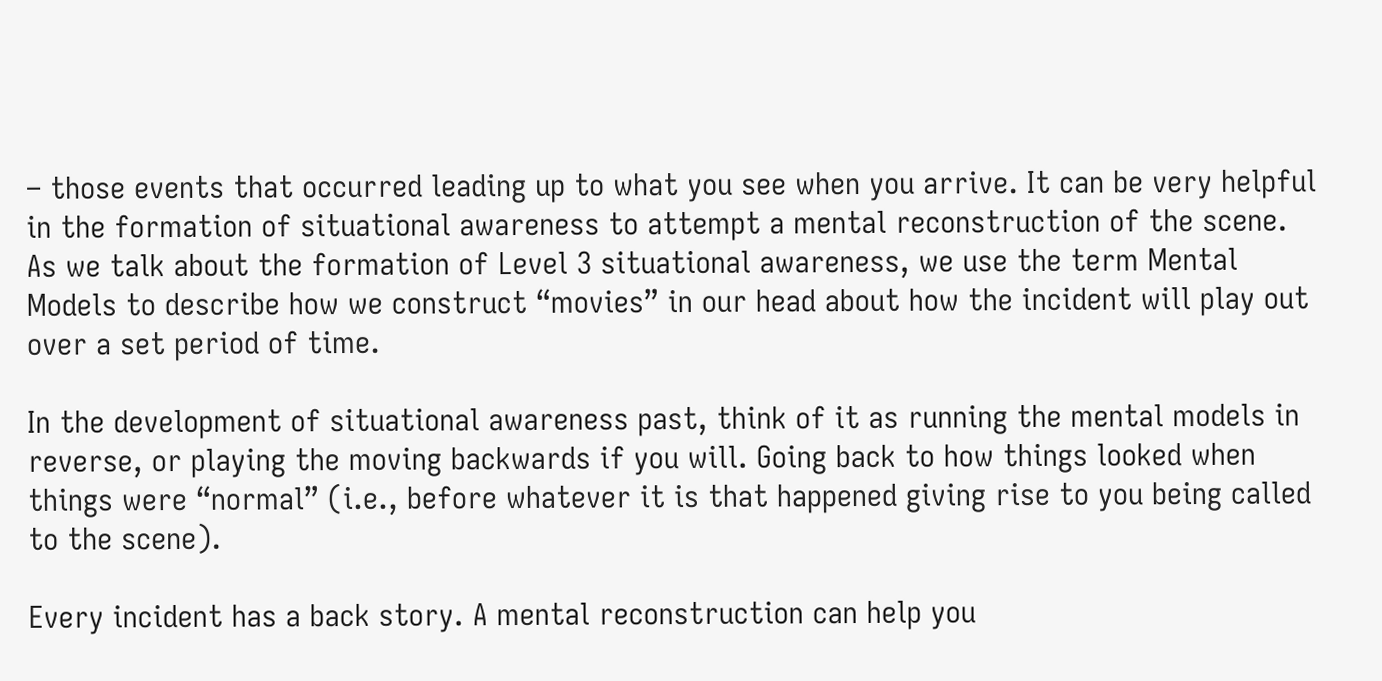– those events that occurred leading up to what you see when you arrive. It can be very helpful in the formation of situational awareness to attempt a mental reconstruction of the scene. As we talk about the formation of Level 3 situational awareness, we use the term Mental Models to describe how we construct “movies” in our head about how the incident will play out over a set period of time.

In the development of situational awareness past, think of it as running the mental models in reverse, or playing the moving backwards if you will. Going back to how things looked when things were “normal” (i.e., before whatever it is that happened giving rise to you being called to the scene).

Every incident has a back story. A mental reconstruction can help you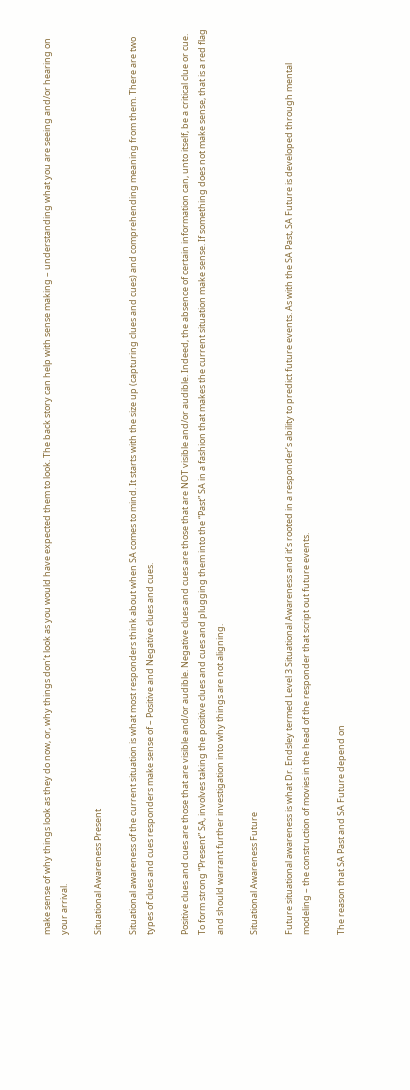make sense of why things look as they do now, or, why things don’t look as you would have expected them to look. The back story can help with sense making – understanding what you are seeing and/or hearing on your arrival.

Situational Awareness Present

Situational awareness of the current situation is what most responders think about when SA comes to mind. It starts with the size up (capturing clues and cues) and comprehending meaning from them. There are two types of clues and cues responders make sense of – Positive and Negative clues and cues.

Positive clues and cues are those that are visible and/or audible. Negative clues and cues are those that are NOT visible and/or audible. Indeed, the absence of certain information can, unto itself, be a critical clue or cue. To form strong “Present” SA, involves taking the positive clues and cues and plugging them into the “Past” SA in a fashion that makes the current situation make sense. If something does not make sense, that is a red flag and should warrant further investigation into why things are not aligning.

Situational Awareness Future

Future situational awareness is what Dr. Endsley termed Level 3 Situational Awareness and it’s rooted in a responder’s ability to predict future events. As with the SA Past, SA Future is developed through mental modeling – the construction of movies in the head of the responder that script out future events.

The reason that SA Past and SA Future depend on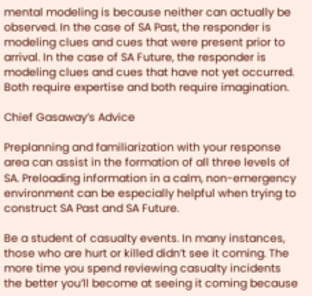mental modeling is because neither can actually be observed. In the case of SA Past, the responder is modeling clues and cues that were present prior to arrival. In the case of SA Future, the responder is modeling clues and cues that have not yet occurred. Both require expertise and both require imagination.

Chief Gasaway’s Advice

Preplanning and familiarization with your response area can assist in the formation of all three levels of SA. Preloading information in a calm, non-emergency environment can be especially helpful when trying to construct SA Past and SA Future.

Be a student of casualty events. In many instances, those who are hurt or killed didn’t see it coming. The more time you spend reviewing casualty incidents the better you’ll become at seeing it coming because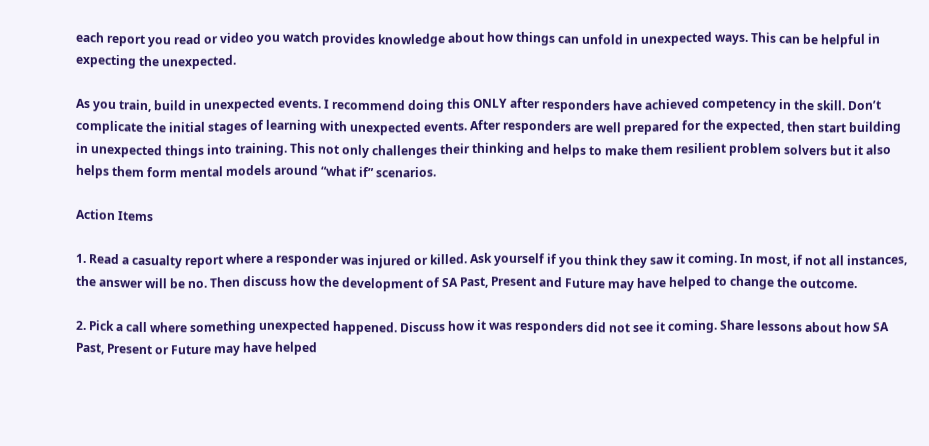each report you read or video you watch provides knowledge about how things can unfold in unexpected ways. This can be helpful in expecting the unexpected.

As you train, build in unexpected events. I recommend doing this ONLY after responders have achieved competency in the skill. Don’t complicate the initial stages of learning with unexpected events. After responders are well prepared for the expected, then start building in unexpected things into training. This not only challenges their thinking and helps to make them resilient problem solvers but it also helps them form mental models around “what if” scenarios.

Action Items

1. Read a casualty report where a responder was injured or killed. Ask yourself if you think they saw it coming. In most, if not all instances, the answer will be no. Then discuss how the development of SA Past, Present and Future may have helped to change the outcome.

2. Pick a call where something unexpected happened. Discuss how it was responders did not see it coming. Share lessons about how SA Past, Present or Future may have helped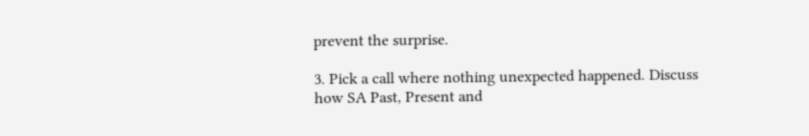prevent the surprise.

3. Pick a call where nothing unexpected happened. Discuss how SA Past, Present and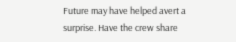Future may have helped avert a surprise. Have the crew share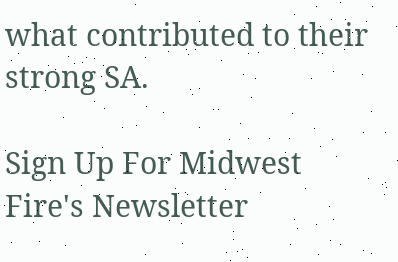what contributed to their strong SA.

Sign Up For Midwest Fire's Newsletter